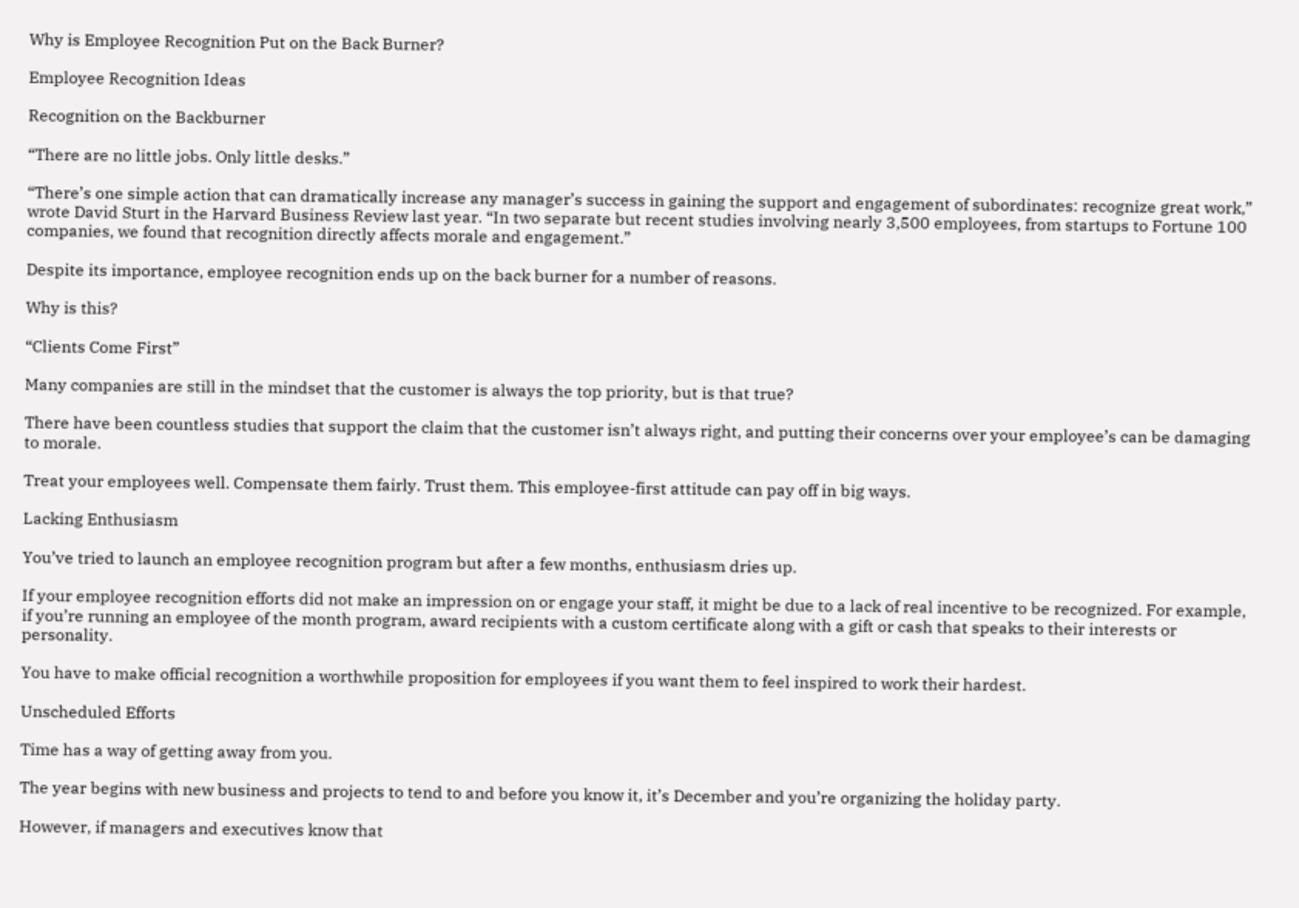Why is Employee Recognition Put on the Back Burner?

Employee Recognition Ideas

Recognition on the Backburner

“There are no little jobs. Only little desks.”

“There’s one simple action that can dramatically increase any manager’s success in gaining the support and engagement of subordinates: recognize great work,” wrote David Sturt in the Harvard Business Review last year. “In two separate but recent studies involving nearly 3,500 employees, from startups to Fortune 100 companies, we found that recognition directly affects morale and engagement.”

Despite its importance, employee recognition ends up on the back burner for a number of reasons.

Why is this?

“Clients Come First”

Many companies are still in the mindset that the customer is always the top priority, but is that true?

There have been countless studies that support the claim that the customer isn’t always right, and putting their concerns over your employee’s can be damaging to morale.

Treat your employees well. Compensate them fairly. Trust them. This employee-first attitude can pay off in big ways.

Lacking Enthusiasm

You’ve tried to launch an employee recognition program but after a few months, enthusiasm dries up.

If your employee recognition efforts did not make an impression on or engage your staff, it might be due to a lack of real incentive to be recognized. For example, if you’re running an employee of the month program, award recipients with a custom certificate along with a gift or cash that speaks to their interests or personality.

You have to make official recognition a worthwhile proposition for employees if you want them to feel inspired to work their hardest.

Unscheduled Efforts

Time has a way of getting away from you.

The year begins with new business and projects to tend to and before you know it, it’s December and you’re organizing the holiday party.

However, if managers and executives know that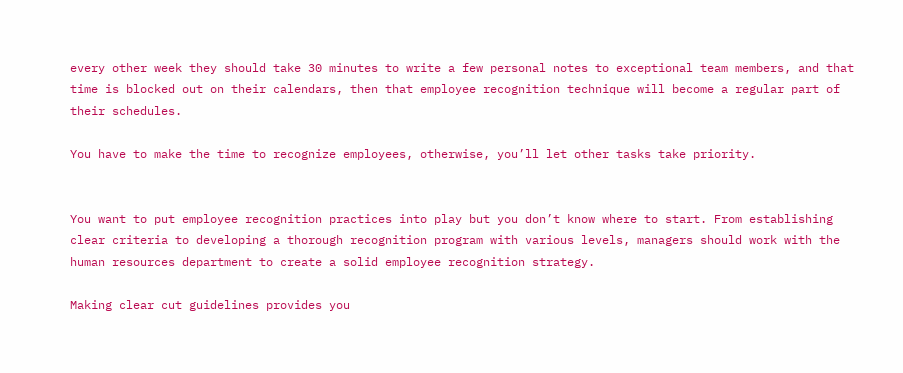every other week they should take 30 minutes to write a few personal notes to exceptional team members, and that time is blocked out on their calendars, then that employee recognition technique will become a regular part of their schedules.

You have to make the time to recognize employees, otherwise, you’ll let other tasks take priority.


You want to put employee recognition practices into play but you don’t know where to start. From establishing clear criteria to developing a thorough recognition program with various levels, managers should work with the human resources department to create a solid employee recognition strategy.

Making clear cut guidelines provides you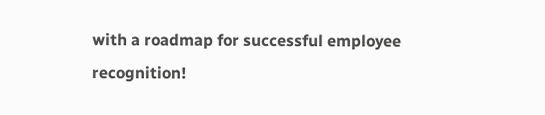with a roadmap for successful employee recognition!